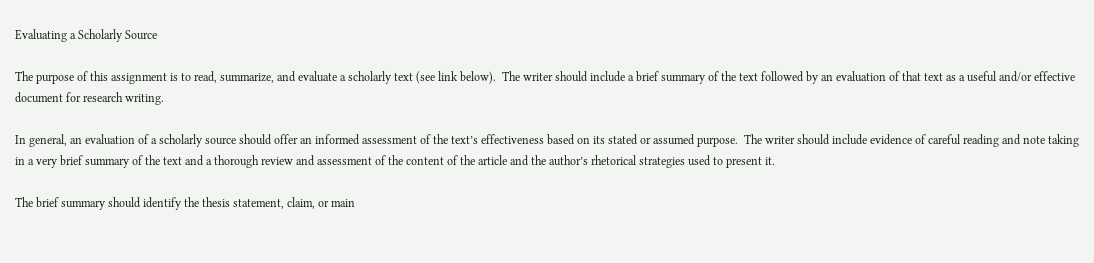Evaluating a Scholarly Source

The purpose of this assignment is to read, summarize, and evaluate a scholarly text (see link below).  The writer should include a brief summary of the text followed by an evaluation of that text as a useful and/or effective document for research writing.

In general, an evaluation of a scholarly source should offer an informed assessment of the text’s effectiveness based on its stated or assumed purpose.  The writer should include evidence of careful reading and note taking in a very brief summary of the text and a thorough review and assessment of the content of the article and the author’s rhetorical strategies used to present it.

The brief summary should identify the thesis statement, claim, or main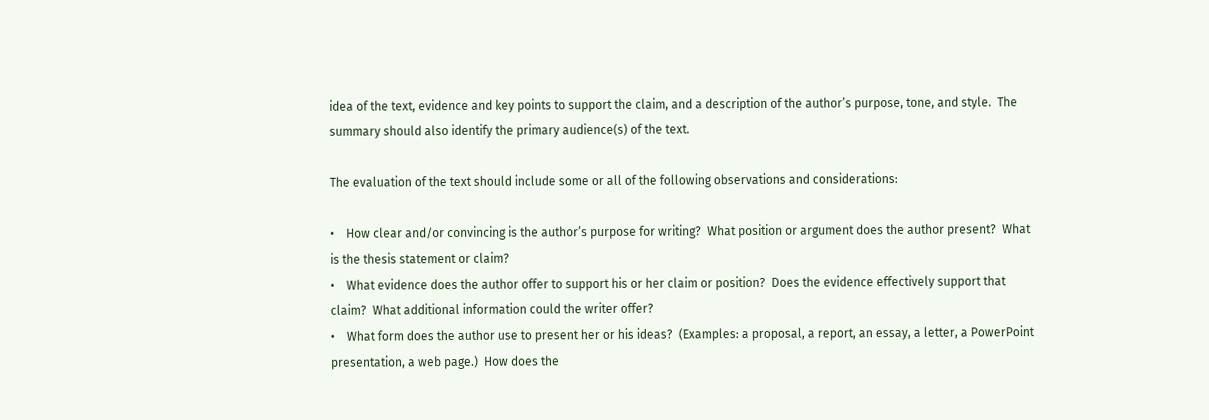idea of the text, evidence and key points to support the claim, and a description of the author’s purpose, tone, and style.  The summary should also identify the primary audience(s) of the text.

The evaluation of the text should include some or all of the following observations and considerations:

•    How clear and/or convincing is the author’s purpose for writing?  What position or argument does the author present?  What is the thesis statement or claim?
•    What evidence does the author offer to support his or her claim or position?  Does the evidence effectively support that claim?  What additional information could the writer offer?
•    What form does the author use to present her or his ideas?  (Examples: a proposal, a report, an essay, a letter, a PowerPoint presentation, a web page.)  How does the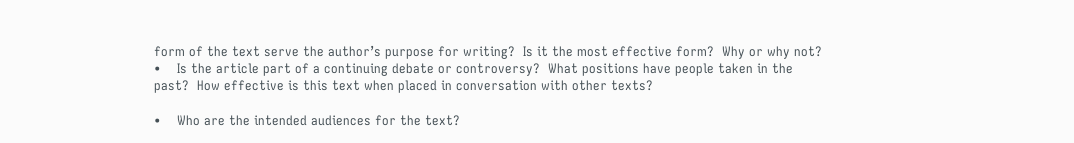form of the text serve the author’s purpose for writing?  Is it the most effective form?  Why or why not?
•    Is the article part of a continuing debate or controversy?  What positions have people taken in the past?  How effective is this text when placed in conversation with other texts?

•    Who are the intended audiences for the text?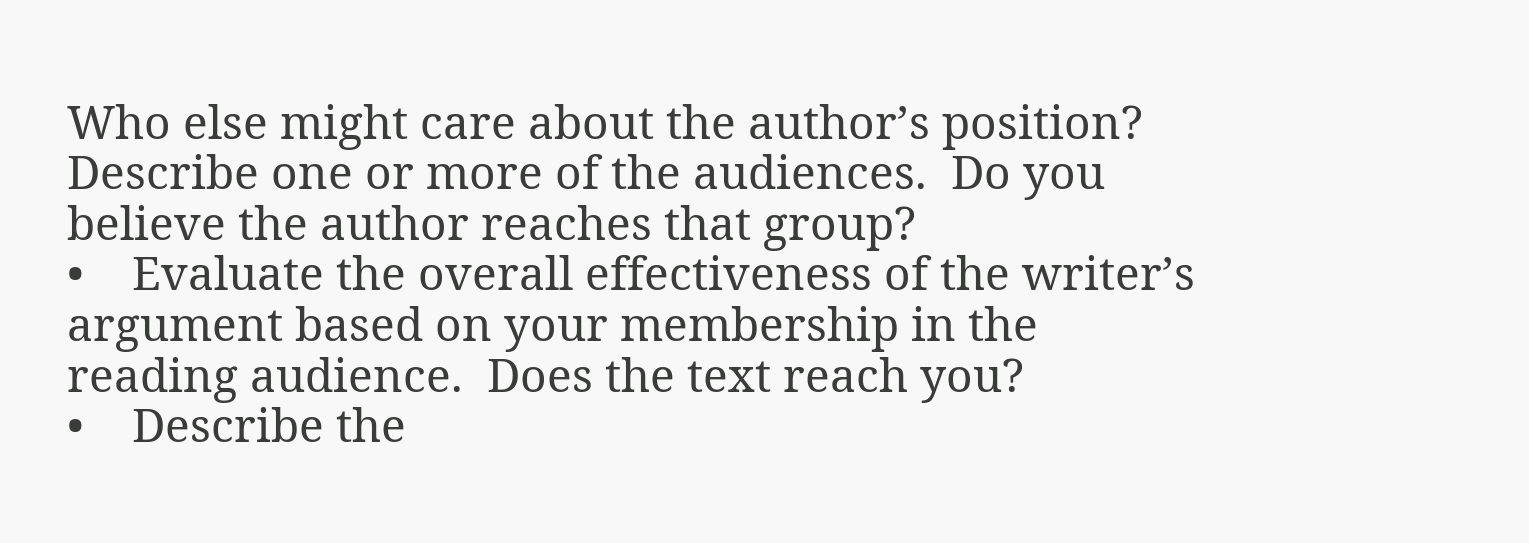Who else might care about the author’s position? Describe one or more of the audiences.  Do you believe the author reaches that group?
•    Evaluate the overall effectiveness of the writer’s argument based on your membership in the reading audience.  Does the text reach you?
•    Describe the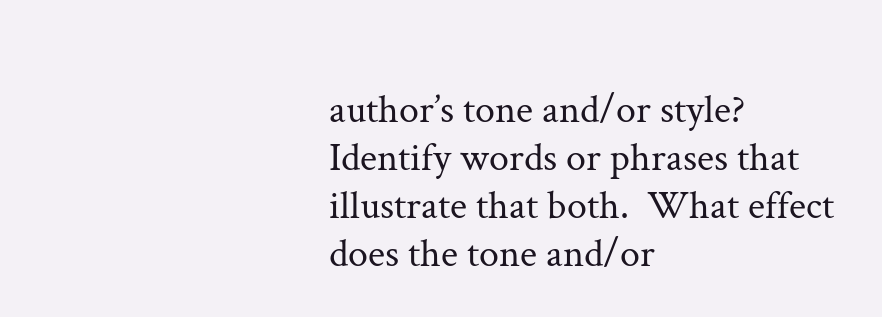author’s tone and/or style?  Identify words or phrases that illustrate that both.  What effect does the tone and/or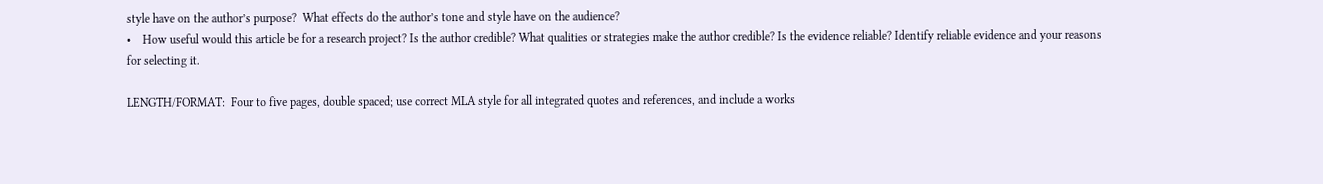style have on the author’s purpose?  What effects do the author’s tone and style have on the audience?
•    How useful would this article be for a research project? Is the author credible? What qualities or strategies make the author credible? Is the evidence reliable? Identify reliable evidence and your reasons for selecting it.

LENGTH/FORMAT:  Four to five pages, double spaced; use correct MLA style for all integrated quotes and references, and include a works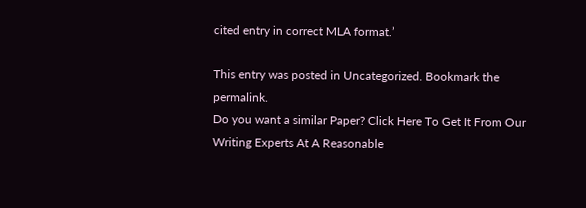cited entry in correct MLA format.’

This entry was posted in Uncategorized. Bookmark the permalink.
Do you want a similar Paper? Click Here To Get It From Our Writing Experts At A Reasonable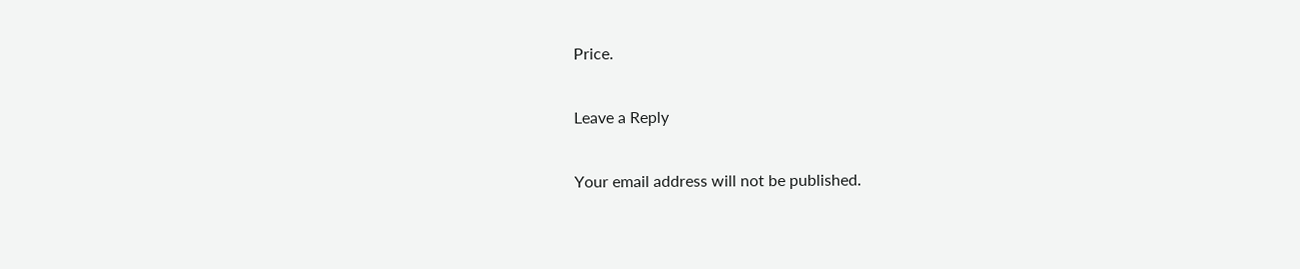Price.

Leave a Reply

Your email address will not be published.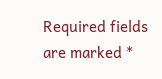Required fields are marked *